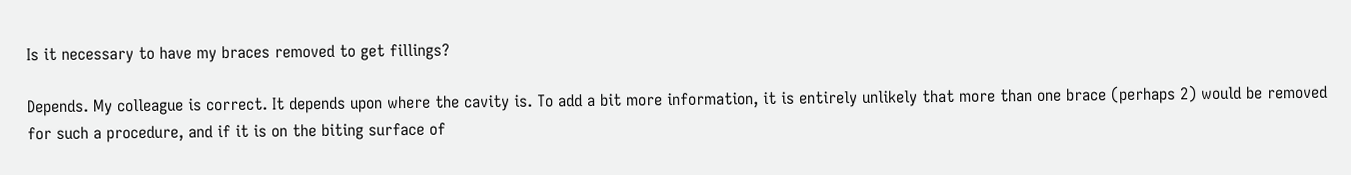Is it necessary to have my braces removed to get fillings?

Depends. My colleague is correct. It depends upon where the cavity is. To add a bit more information, it is entirely unlikely that more than one brace (perhaps 2) would be removed for such a procedure, and if it is on the biting surface of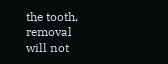the tooth, removal will not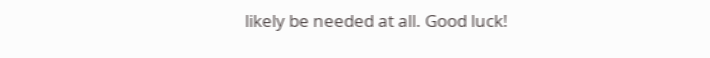likely be needed at all. Good luck!